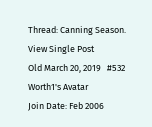Thread: Canning Season.
View Single Post
Old March 20, 2019   #532
Worth1's Avatar
Join Date: Feb 2006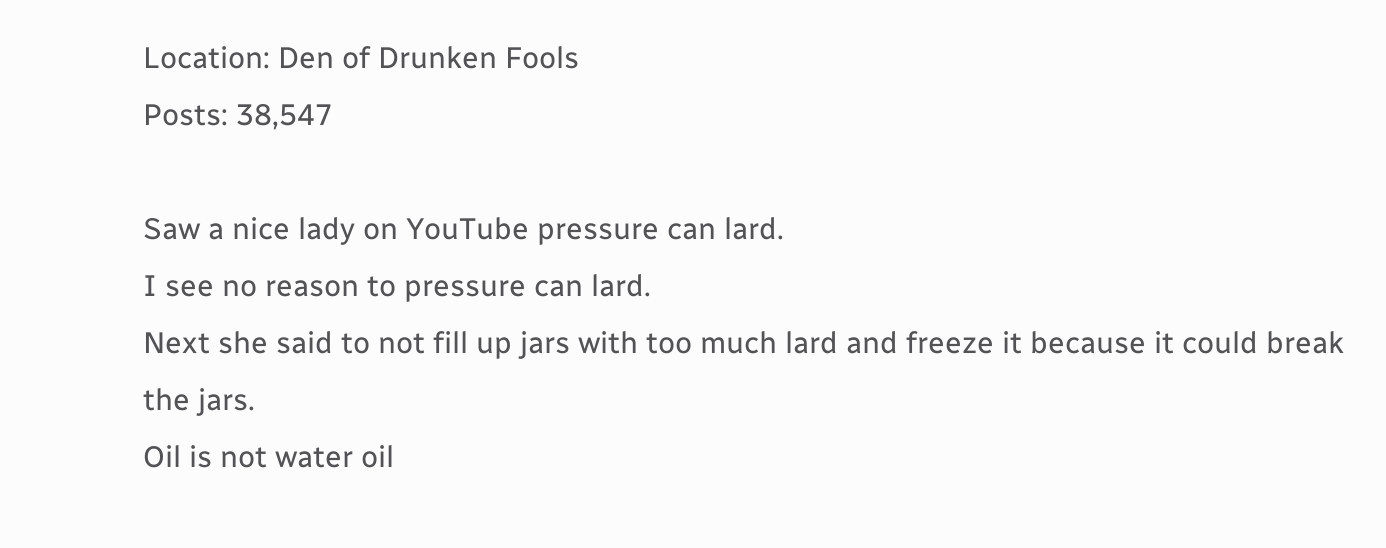Location: Den of Drunken Fools
Posts: 38,547

Saw a nice lady on YouTube pressure can lard.
I see no reason to pressure can lard.
Next she said to not fill up jars with too much lard and freeze it because it could break the jars.
Oil is not water oil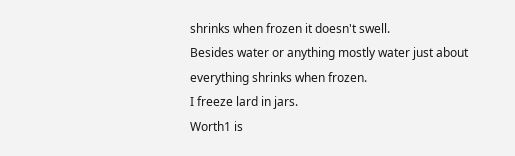shrinks when frozen it doesn't swell.
Besides water or anything mostly water just about everything shrinks when frozen.
I freeze lard in jars.
Worth1 is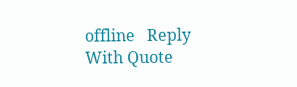offline   Reply With Quote